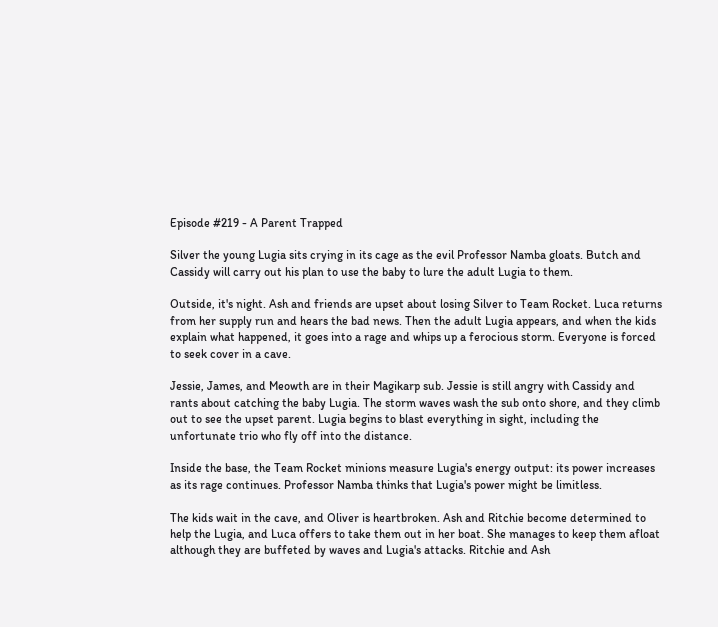Episode #219 - A Parent Trapped

Silver the young Lugia sits crying in its cage as the evil Professor Namba gloats. Butch and Cassidy will carry out his plan to use the baby to lure the adult Lugia to them.

Outside, it's night. Ash and friends are upset about losing Silver to Team Rocket. Luca returns from her supply run and hears the bad news. Then the adult Lugia appears, and when the kids explain what happened, it goes into a rage and whips up a ferocious storm. Everyone is forced to seek cover in a cave.

Jessie, James, and Meowth are in their Magikarp sub. Jessie is still angry with Cassidy and rants about catching the baby Lugia. The storm waves wash the sub onto shore, and they climb out to see the upset parent. Lugia begins to blast everything in sight, including the unfortunate trio who fly off into the distance.

Inside the base, the Team Rocket minions measure Lugia's energy output: its power increases as its rage continues. Professor Namba thinks that Lugia's power might be limitless.

The kids wait in the cave, and Oliver is heartbroken. Ash and Ritchie become determined to help the Lugia, and Luca offers to take them out in her boat. She manages to keep them afloat although they are buffeted by waves and Lugia's attacks. Ritchie and Ash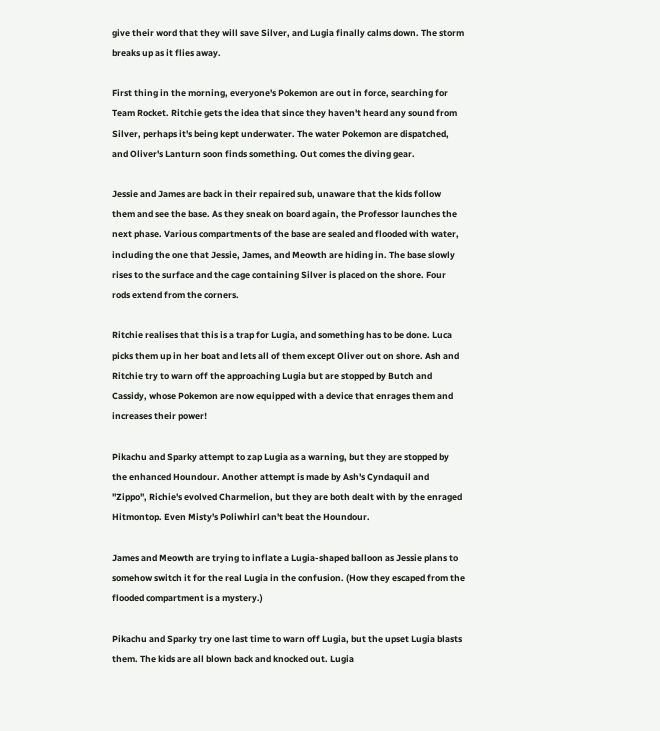give their word that they will save Silver, and Lugia finally calms down. The storm breaks up as it flies away.

First thing in the morning, everyone's Pokemon are out in force, searching for Team Rocket. Ritchie gets the idea that since they haven't heard any sound from Silver, perhaps it's being kept underwater. The water Pokemon are dispatched, and Oliver's Lanturn soon finds something. Out comes the diving gear.

Jessie and James are back in their repaired sub, unaware that the kids follow them and see the base. As they sneak on board again, the Professor launches the next phase. Various compartments of the base are sealed and flooded with water, including the one that Jessie, James, and Meowth are hiding in. The base slowly rises to the surface and the cage containing Silver is placed on the shore. Four rods extend from the corners.

Ritchie realises that this is a trap for Lugia, and something has to be done. Luca picks them up in her boat and lets all of them except Oliver out on shore. Ash and Ritchie try to warn off the approaching Lugia but are stopped by Butch and Cassidy, whose Pokemon are now equipped with a device that enrages them and increases their power!

Pikachu and Sparky attempt to zap Lugia as a warning, but they are stopped by the enhanced Houndour. Another attempt is made by Ash's Cyndaquil and "Zippo", Richie's evolved Charmelion, but they are both dealt with by the enraged Hitmontop. Even Misty's Poliwhirl can't beat the Houndour.

James and Meowth are trying to inflate a Lugia-shaped balloon as Jessie plans to somehow switch it for the real Lugia in the confusion. (How they escaped from the flooded compartment is a mystery.)

Pikachu and Sparky try one last time to warn off Lugia, but the upset Lugia blasts them. The kids are all blown back and knocked out. Lugia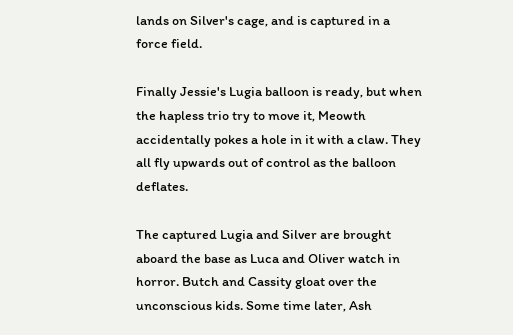lands on Silver's cage, and is captured in a force field.

Finally Jessie's Lugia balloon is ready, but when the hapless trio try to move it, Meowth accidentally pokes a hole in it with a claw. They all fly upwards out of control as the balloon deflates.

The captured Lugia and Silver are brought aboard the base as Luca and Oliver watch in horror. Butch and Cassity gloat over the unconscious kids. Some time later, Ash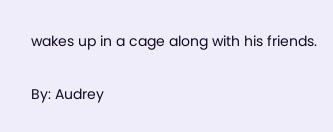wakes up in a cage along with his friends.

By: Audrey